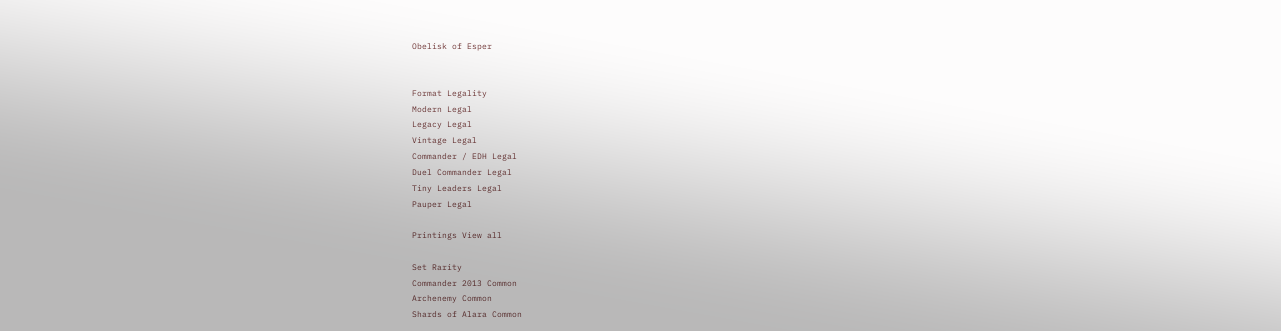Obelisk of Esper


Format Legality
Modern Legal
Legacy Legal
Vintage Legal
Commander / EDH Legal
Duel Commander Legal
Tiny Leaders Legal
Pauper Legal

Printings View all

Set Rarity
Commander 2013 Common
Archenemy Common
Shards of Alara Common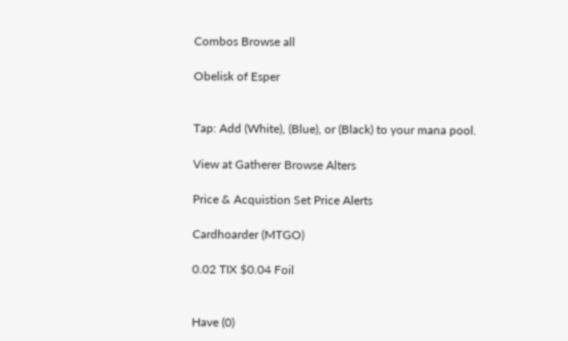Combos Browse all

Obelisk of Esper


Tap: Add (White), (Blue), or (Black) to your mana pool.

View at Gatherer Browse Alters

Price & Acquistion Set Price Alerts

Cardhoarder (MTGO)

0.02 TIX $0.04 Foil


Have (0)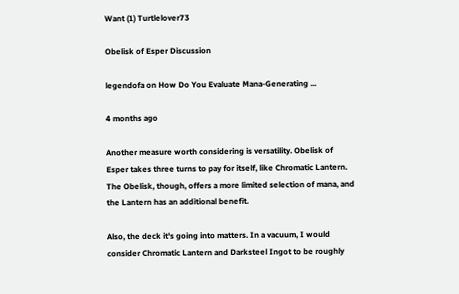Want (1) Turtlelover73

Obelisk of Esper Discussion

legendofa on How Do You Evaluate Mana-Generating ...

4 months ago

Another measure worth considering is versatility. Obelisk of Esper takes three turns to pay for itself, like Chromatic Lantern. The Obelisk, though, offers a more limited selection of mana, and the Lantern has an additional benefit.

Also, the deck it's going into matters. In a vacuum, I would consider Chromatic Lantern and Darksteel Ingot to be roughly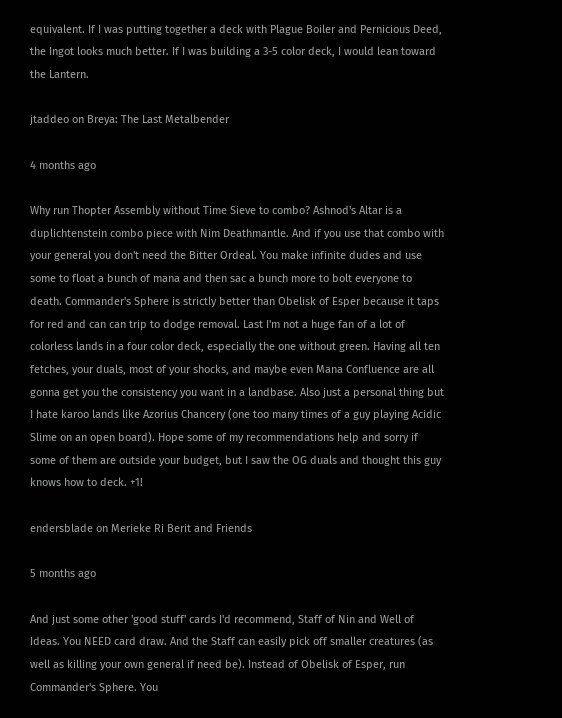equivalent. If I was putting together a deck with Plague Boiler and Pernicious Deed, the Ingot looks much better. If I was building a 3-5 color deck, I would lean toward the Lantern.

jtaddeo on Breya: The Last Metalbender

4 months ago

Why run Thopter Assembly without Time Sieve to combo? Ashnod's Altar is a duplichtenstein combo piece with Nim Deathmantle. And if you use that combo with your general you don't need the Bitter Ordeal. You make infinite dudes and use some to float a bunch of mana and then sac a bunch more to bolt everyone to death. Commander's Sphere is strictly better than Obelisk of Esper because it taps for red and can can trip to dodge removal. Last I'm not a huge fan of a lot of colorless lands in a four color deck, especially the one without green. Having all ten fetches, your duals, most of your shocks, and maybe even Mana Confluence are all gonna get you the consistency you want in a landbase. Also just a personal thing but I hate karoo lands like Azorius Chancery (one too many times of a guy playing Acidic Slime on an open board). Hope some of my recommendations help and sorry if some of them are outside your budget, but I saw the OG duals and thought this guy knows how to deck. +1!

endersblade on Merieke Ri Berit and Friends

5 months ago

And just some other 'good stuff' cards I'd recommend, Staff of Nin and Well of Ideas. You NEED card draw. And the Staff can easily pick off smaller creatures (as well as killing your own general if need be). Instead of Obelisk of Esper, run Commander's Sphere. You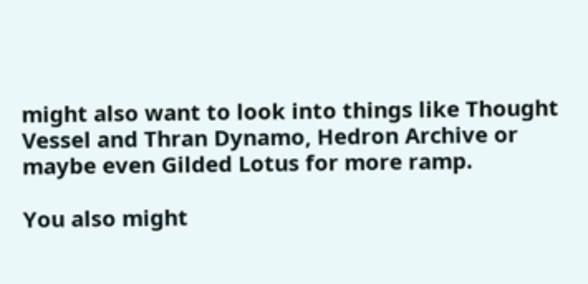might also want to look into things like Thought Vessel and Thran Dynamo, Hedron Archive or maybe even Gilded Lotus for more ramp.

You also might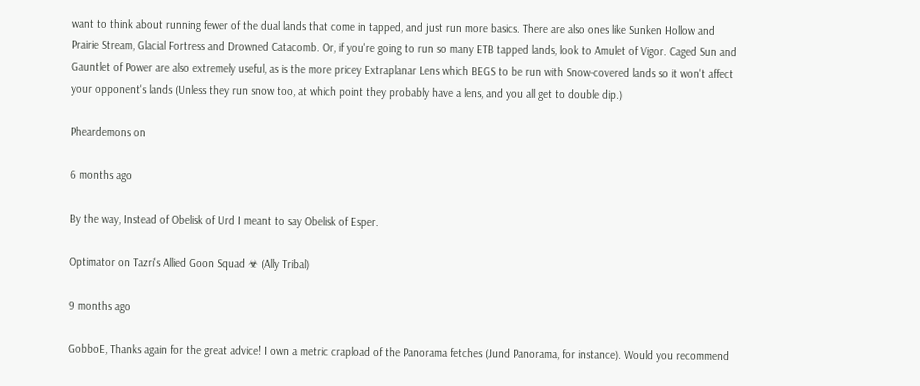want to think about running fewer of the dual lands that come in tapped, and just run more basics. There are also ones like Sunken Hollow and Prairie Stream, Glacial Fortress and Drowned Catacomb. Or, if you're going to run so many ETB tapped lands, look to Amulet of Vigor. Caged Sun and Gauntlet of Power are also extremely useful, as is the more pricey Extraplanar Lens which BEGS to be run with Snow-covered lands so it won't affect your opponent's lands (Unless they run snow too, at which point they probably have a lens, and you all get to double dip.)

Pheardemons on

6 months ago

By the way, Instead of Obelisk of Urd I meant to say Obelisk of Esper.

Optimator on Tazri's Allied Goon Squad ☣ (Ally Tribal)

9 months ago

GobboE, Thanks again for the great advice! I own a metric crapload of the Panorama fetches (Jund Panorama, for instance). Would you recommend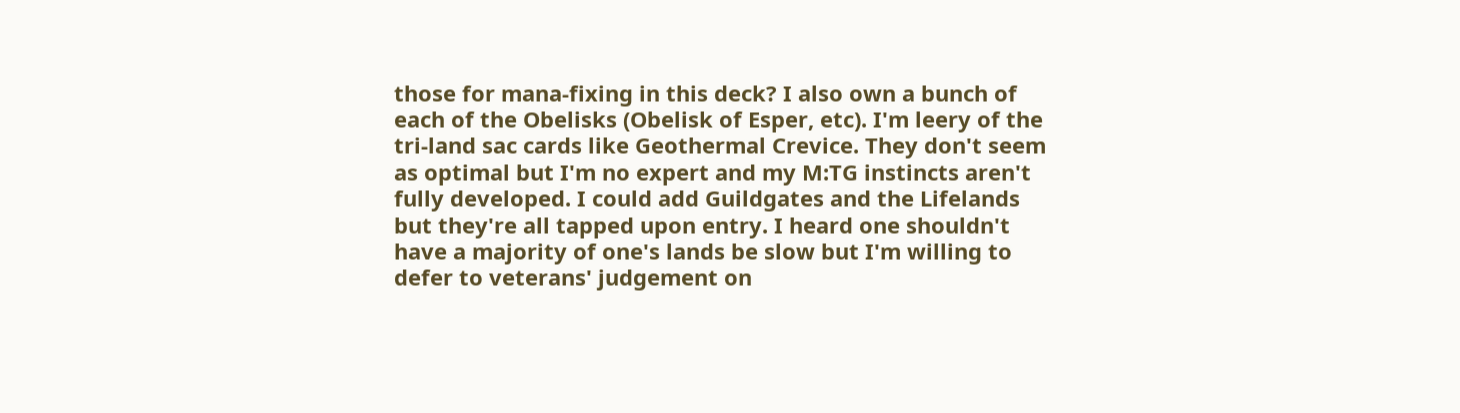those for mana-fixing in this deck? I also own a bunch of each of the Obelisks (Obelisk of Esper, etc). I'm leery of the tri-land sac cards like Geothermal Crevice. They don't seem as optimal but I'm no expert and my M:TG instincts aren't fully developed. I could add Guildgates and the Lifelands but they're all tapped upon entry. I heard one shouldn't have a majority of one's lands be slow but I'm willing to defer to veterans' judgement on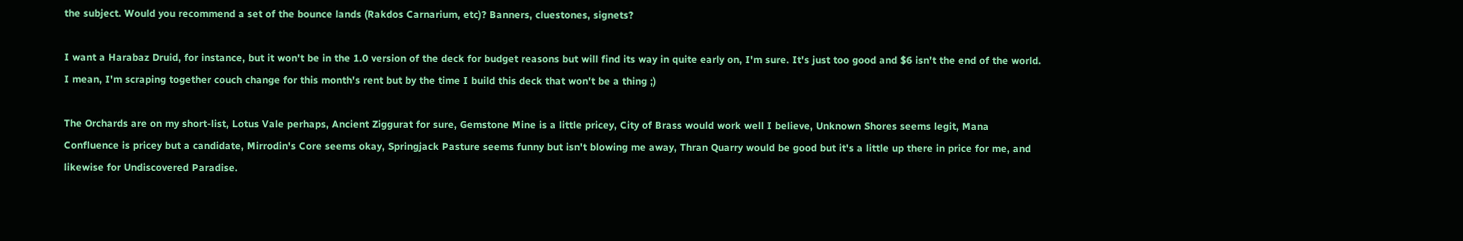the subject. Would you recommend a set of the bounce lands (Rakdos Carnarium, etc)? Banners, cluestones, signets?

I want a Harabaz Druid, for instance, but it won't be in the 1.0 version of the deck for budget reasons but will find its way in quite early on, I'm sure. It's just too good and $6 isn't the end of the world. I mean, I'm scraping together couch change for this month's rent but by the time I build this deck that won't be a thing ;)

The Orchards are on my short-list, Lotus Vale perhaps, Ancient Ziggurat for sure, Gemstone Mine is a little pricey, City of Brass would work well I believe, Unknown Shores seems legit, Mana Confluence is pricey but a candidate, Mirrodin's Core seems okay, Springjack Pasture seems funny but isn't blowing me away, Thran Quarry would be good but it's a little up there in price for me, and likewise for Undiscovered Paradise.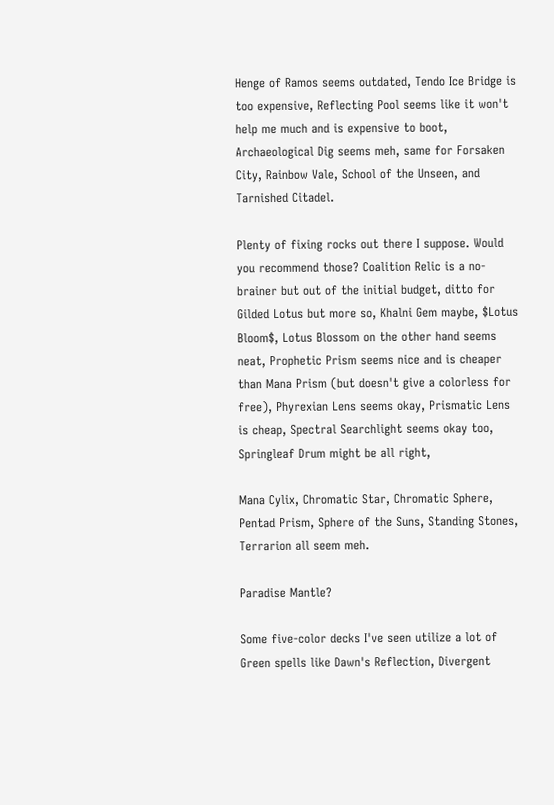Henge of Ramos seems outdated, Tendo Ice Bridge is too expensive, Reflecting Pool seems like it won't help me much and is expensive to boot, Archaeological Dig seems meh, same for Forsaken City, Rainbow Vale, School of the Unseen, and Tarnished Citadel.

Plenty of fixing rocks out there I suppose. Would you recommend those? Coalition Relic is a no-brainer but out of the initial budget, ditto for Gilded Lotus but more so, Khalni Gem maybe, $Lotus Bloom$, Lotus Blossom on the other hand seems neat, Prophetic Prism seems nice and is cheaper than Mana Prism (but doesn't give a colorless for free), Phyrexian Lens seems okay, Prismatic Lens is cheap, Spectral Searchlight seems okay too, Springleaf Drum might be all right,

Mana Cylix, Chromatic Star, Chromatic Sphere, Pentad Prism, Sphere of the Suns, Standing Stones, Terrarion all seem meh.

Paradise Mantle?

Some five-color decks I've seen utilize a lot of Green spells like Dawn's Reflection, Divergent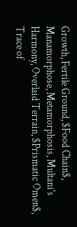Growth, Fertile Ground, $Food Chain$, Manamorphose, Metamorphosis, Multani's Harmony, Overlaid Terrain, $Prismatic Omen$, Trace of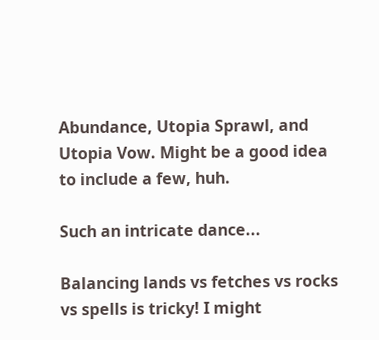Abundance, Utopia Sprawl, and Utopia Vow. Might be a good idea to include a few, huh.

Such an intricate dance...

Balancing lands vs fetches vs rocks vs spells is tricky! I might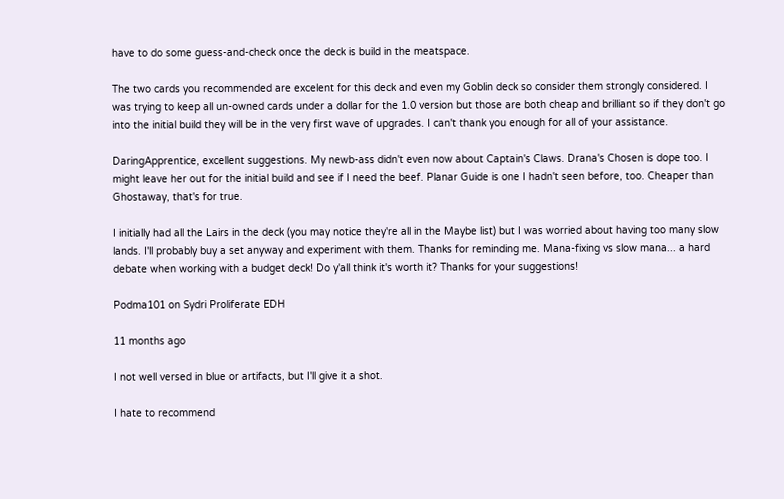have to do some guess-and-check once the deck is build in the meatspace.

The two cards you recommended are excelent for this deck and even my Goblin deck so consider them strongly considered. I was trying to keep all un-owned cards under a dollar for the 1.0 version but those are both cheap and brilliant so if they don't go into the initial build they will be in the very first wave of upgrades. I can't thank you enough for all of your assistance.

DaringApprentice, excellent suggestions. My newb-ass didn't even now about Captain's Claws. Drana's Chosen is dope too. I might leave her out for the initial build and see if I need the beef. Planar Guide is one I hadn't seen before, too. Cheaper than Ghostaway, that's for true.

I initially had all the Lairs in the deck (you may notice they're all in the Maybe list) but I was worried about having too many slow lands. I'll probably buy a set anyway and experiment with them. Thanks for reminding me. Mana-fixing vs slow mana... a hard debate when working with a budget deck! Do y'all think it's worth it? Thanks for your suggestions!

Podma101 on Sydri Proliferate EDH

11 months ago

I not well versed in blue or artifacts, but I'll give it a shot.

I hate to recommend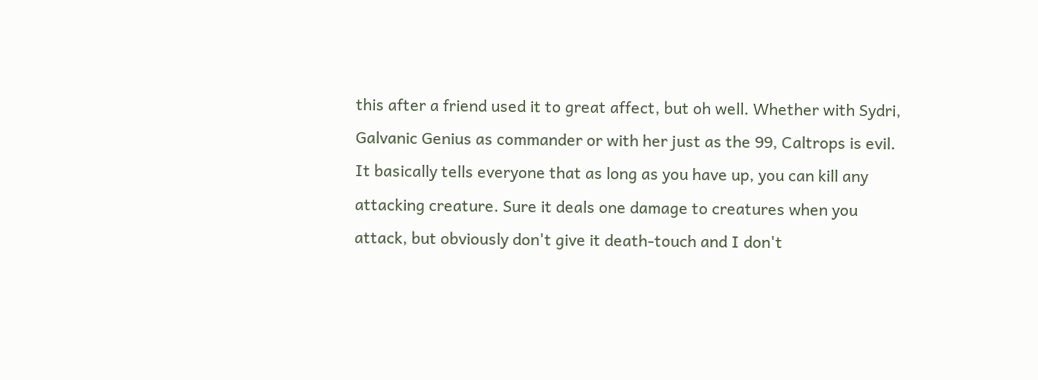this after a friend used it to great affect, but oh well. Whether with Sydri, Galvanic Genius as commander or with her just as the 99, Caltrops is evil. It basically tells everyone that as long as you have up, you can kill any attacking creature. Sure it deals one damage to creatures when you attack, but obviously don't give it death-touch and I don't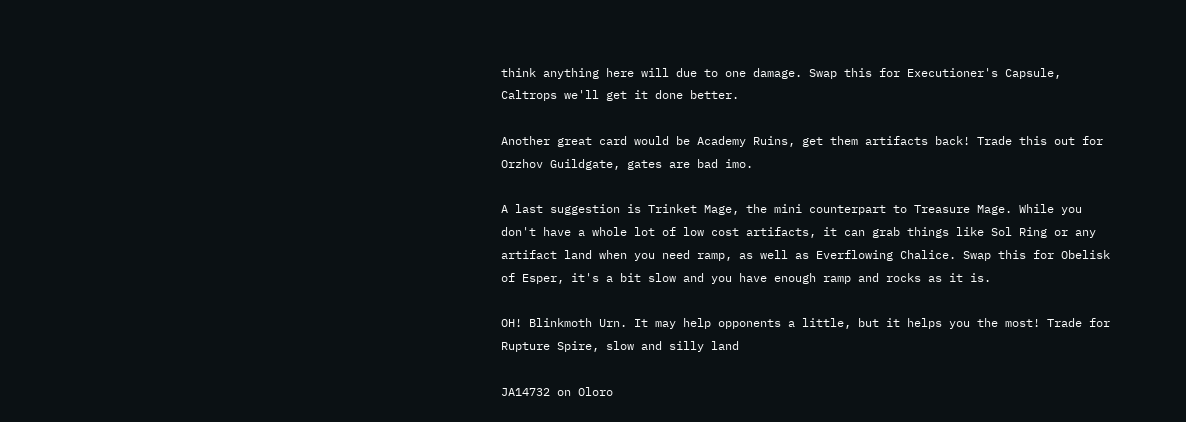think anything here will due to one damage. Swap this for Executioner's Capsule, Caltrops we'll get it done better.

Another great card would be Academy Ruins, get them artifacts back! Trade this out for Orzhov Guildgate, gates are bad imo.

A last suggestion is Trinket Mage, the mini counterpart to Treasure Mage. While you don't have a whole lot of low cost artifacts, it can grab things like Sol Ring or any artifact land when you need ramp, as well as Everflowing Chalice. Swap this for Obelisk of Esper, it's a bit slow and you have enough ramp and rocks as it is.

OH! Blinkmoth Urn. It may help opponents a little, but it helps you the most! Trade for Rupture Spire, slow and silly land

JA14732 on Oloro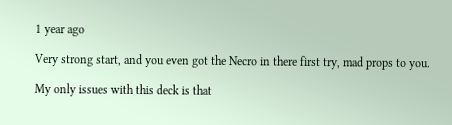1 year ago

Very strong start, and you even got the Necro in there first try, mad props to you.

My only issues with this deck is that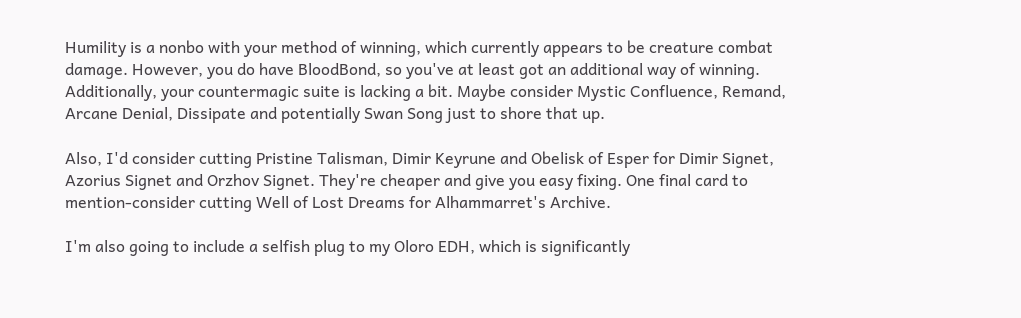Humility is a nonbo with your method of winning, which currently appears to be creature combat damage. However, you do have BloodBond, so you've at least got an additional way of winning. Additionally, your countermagic suite is lacking a bit. Maybe consider Mystic Confluence, Remand, Arcane Denial, Dissipate and potentially Swan Song just to shore that up.

Also, I'd consider cutting Pristine Talisman, Dimir Keyrune and Obelisk of Esper for Dimir Signet, Azorius Signet and Orzhov Signet. They're cheaper and give you easy fixing. One final card to mention-consider cutting Well of Lost Dreams for Alhammarret's Archive.

I'm also going to include a selfish plug to my Oloro EDH, which is significantly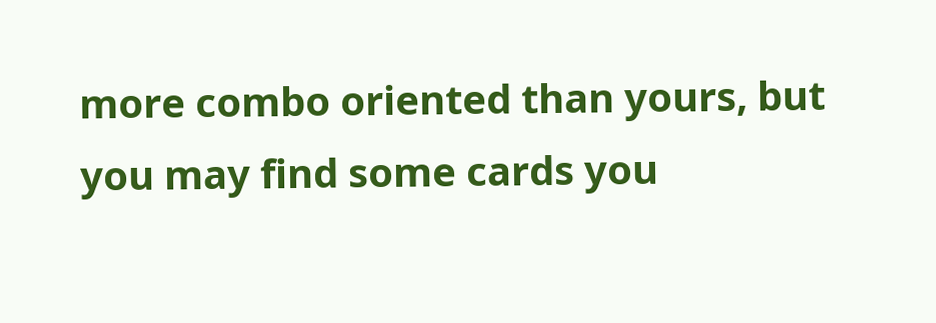more combo oriented than yours, but you may find some cards you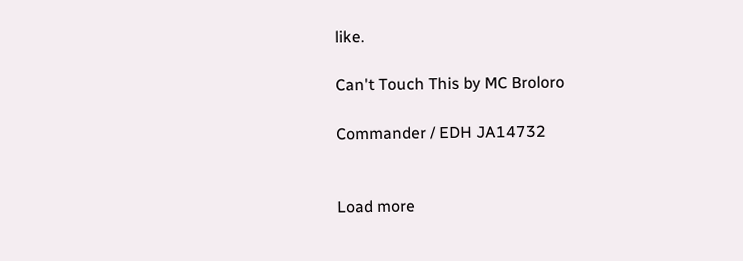like.

Can't Touch This by MC Broloro

Commander / EDH JA14732


Load more